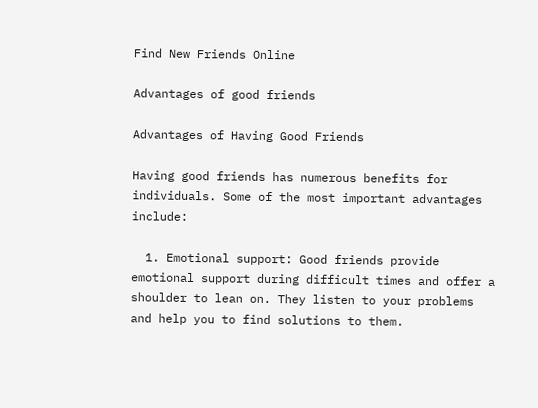Find New Friends Online

Advantages of good friends

Advantages of Having Good Friends

Having good friends has numerous benefits for individuals. Some of the most important advantages include:

  1. Emotional support: Good friends provide emotional support during difficult times and offer a shoulder to lean on. They listen to your problems and help you to find solutions to them.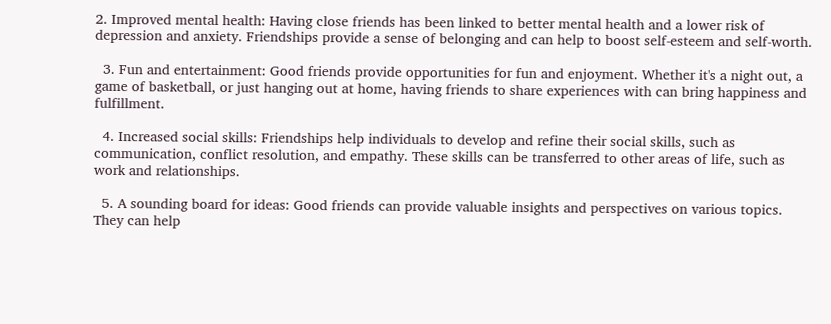2. Improved mental health: Having close friends has been linked to better mental health and a lower risk of depression and anxiety. Friendships provide a sense of belonging and can help to boost self-esteem and self-worth.

  3. Fun and entertainment: Good friends provide opportunities for fun and enjoyment. Whether it's a night out, a game of basketball, or just hanging out at home, having friends to share experiences with can bring happiness and fulfillment.

  4. Increased social skills: Friendships help individuals to develop and refine their social skills, such as communication, conflict resolution, and empathy. These skills can be transferred to other areas of life, such as work and relationships.

  5. A sounding board for ideas: Good friends can provide valuable insights and perspectives on various topics. They can help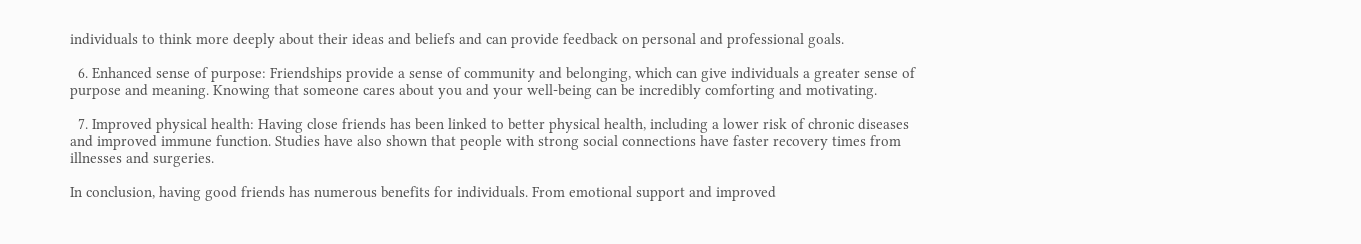individuals to think more deeply about their ideas and beliefs and can provide feedback on personal and professional goals.

  6. Enhanced sense of purpose: Friendships provide a sense of community and belonging, which can give individuals a greater sense of purpose and meaning. Knowing that someone cares about you and your well-being can be incredibly comforting and motivating.

  7. Improved physical health: Having close friends has been linked to better physical health, including a lower risk of chronic diseases and improved immune function. Studies have also shown that people with strong social connections have faster recovery times from illnesses and surgeries.

In conclusion, having good friends has numerous benefits for individuals. From emotional support and improved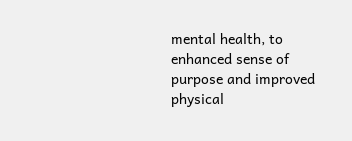mental health, to enhanced sense of purpose and improved physical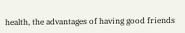health, the advantages of having good friends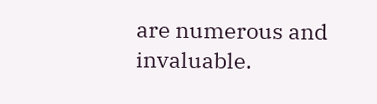are numerous and invaluable.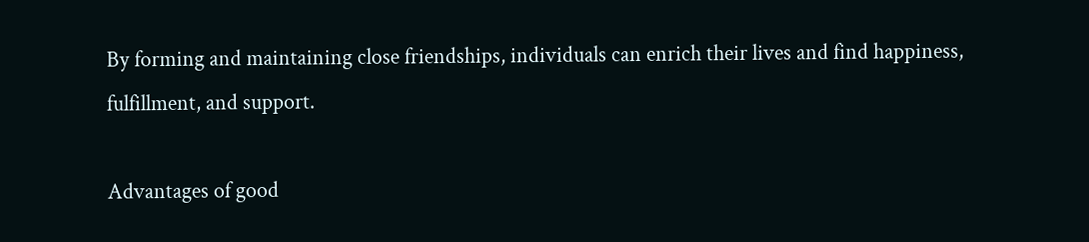By forming and maintaining close friendships, individuals can enrich their lives and find happiness, fulfillment, and support.

Advantages of good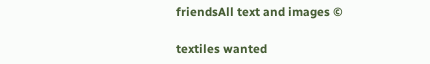friendsAll text and images ©

textiles wanted